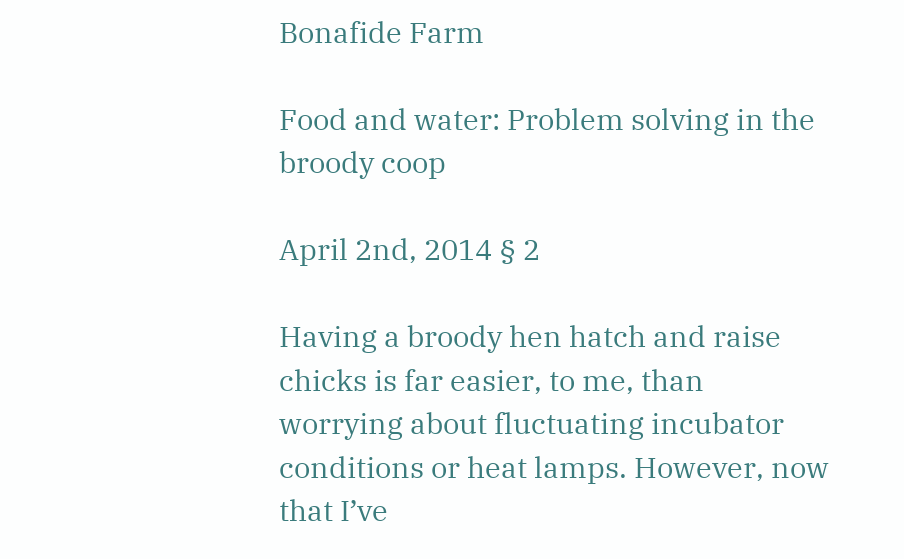Bonafide Farm

Food and water: Problem solving in the broody coop

April 2nd, 2014 § 2

Having a broody hen hatch and raise chicks is far easier, to me, than worrying about fluctuating incubator conditions or heat lamps. However, now that I’ve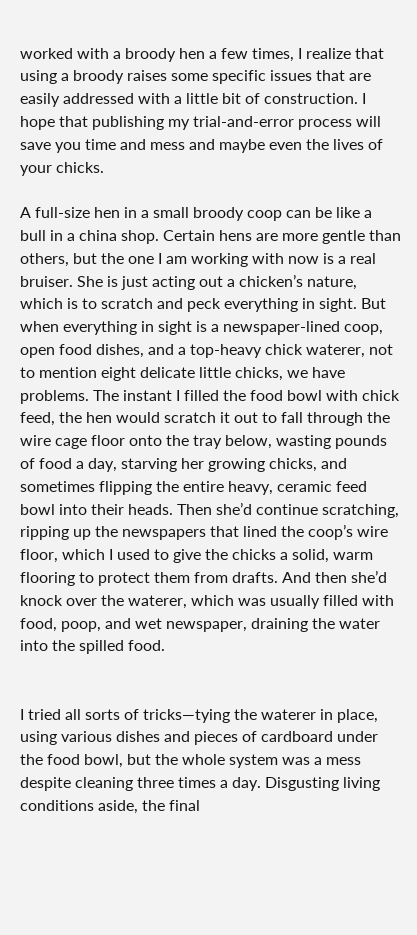worked with a broody hen a few times, I realize that using a broody raises some specific issues that are easily addressed with a little bit of construction. I hope that publishing my trial-and-error process will save you time and mess and maybe even the lives of your chicks.

A full-size hen in a small broody coop can be like a bull in a china shop. Certain hens are more gentle than others, but the one I am working with now is a real bruiser. She is just acting out a chicken’s nature, which is to scratch and peck everything in sight. But when everything in sight is a newspaper-lined coop, open food dishes, and a top-heavy chick waterer, not to mention eight delicate little chicks, we have problems. The instant I filled the food bowl with chick feed, the hen would scratch it out to fall through the wire cage floor onto the tray below, wasting pounds of food a day, starving her growing chicks, and sometimes flipping the entire heavy, ceramic feed bowl into their heads. Then she’d continue scratching, ripping up the newspapers that lined the coop’s wire floor, which I used to give the chicks a solid, warm flooring to protect them from drafts. And then she’d knock over the waterer, which was usually filled with food, poop, and wet newspaper, draining the water into the spilled food.


I tried all sorts of tricks—tying the waterer in place, using various dishes and pieces of cardboard under the food bowl, but the whole system was a mess despite cleaning three times a day. Disgusting living conditions aside, the final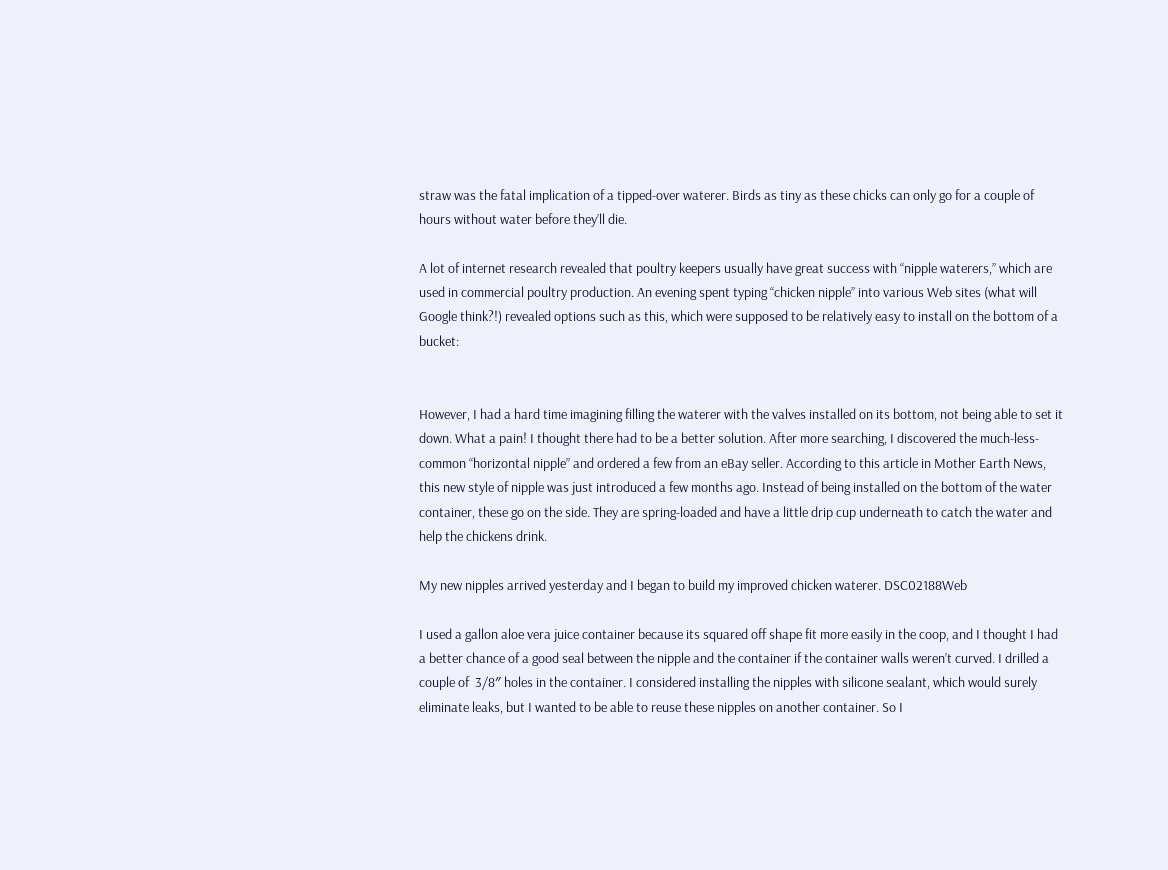straw was the fatal implication of a tipped-over waterer. Birds as tiny as these chicks can only go for a couple of hours without water before they’ll die.

A lot of internet research revealed that poultry keepers usually have great success with “nipple waterers,” which are used in commercial poultry production. An evening spent typing “chicken nipple” into various Web sites (what will Google think?!) revealed options such as this, which were supposed to be relatively easy to install on the bottom of a bucket:


However, I had a hard time imagining filling the waterer with the valves installed on its bottom, not being able to set it down. What a pain! I thought there had to be a better solution. After more searching, I discovered the much-less-common “horizontal nipple” and ordered a few from an eBay seller. According to this article in Mother Earth News, this new style of nipple was just introduced a few months ago. Instead of being installed on the bottom of the water container, these go on the side. They are spring-loaded and have a little drip cup underneath to catch the water and help the chickens drink.

My new nipples arrived yesterday and I began to build my improved chicken waterer. DSC02188Web

I used a gallon aloe vera juice container because its squared off shape fit more easily in the coop, and I thought I had a better chance of a good seal between the nipple and the container if the container walls weren’t curved. I drilled a couple of  3/8″ holes in the container. I considered installing the nipples with silicone sealant, which would surely eliminate leaks, but I wanted to be able to reuse these nipples on another container. So I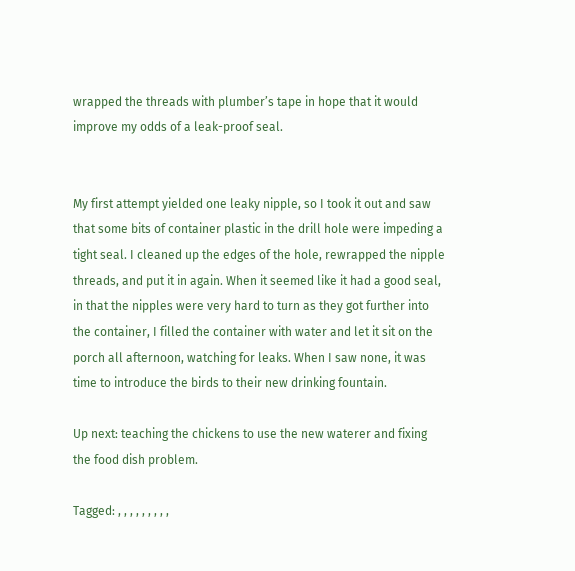wrapped the threads with plumber’s tape in hope that it would improve my odds of a leak-proof seal.


My first attempt yielded one leaky nipple, so I took it out and saw that some bits of container plastic in the drill hole were impeding a tight seal. I cleaned up the edges of the hole, rewrapped the nipple threads, and put it in again. When it seemed like it had a good seal, in that the nipples were very hard to turn as they got further into the container, I filled the container with water and let it sit on the porch all afternoon, watching for leaks. When I saw none, it was time to introduce the birds to their new drinking fountain.

Up next: teaching the chickens to use the new waterer and fixing the food dish problem.

Tagged: , , , , , , , , ,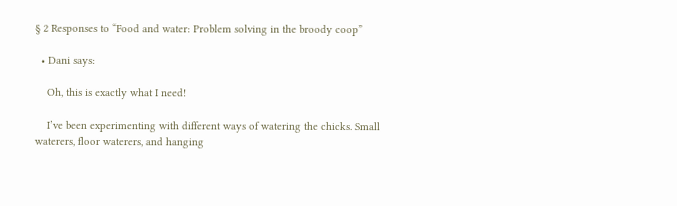§ 2 Responses to “Food and water: Problem solving in the broody coop”

  • Dani says:

    Oh, this is exactly what I need!

    I’ve been experimenting with different ways of watering the chicks. Small waterers, floor waterers, and hanging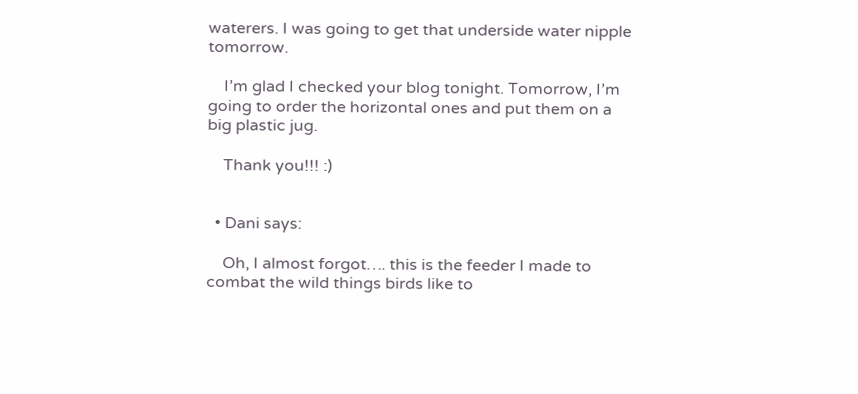waterers. I was going to get that underside water nipple tomorrow.

    I’m glad I checked your blog tonight. Tomorrow, I’m going to order the horizontal ones and put them on a big plastic jug.

    Thank you!!! :)


  • Dani says:

    Oh, I almost forgot…. this is the feeder I made to combat the wild things birds like to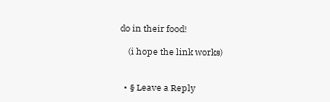do in their food!

    (i hope the link works)


  • § Leave a Reply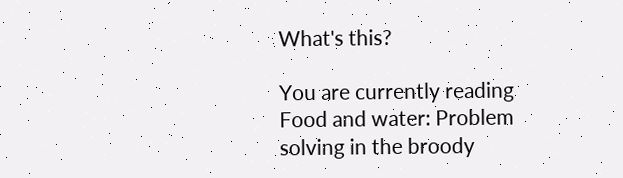What's this?

You are currently reading Food and water: Problem solving in the broody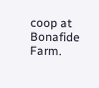coop at Bonafide Farm.